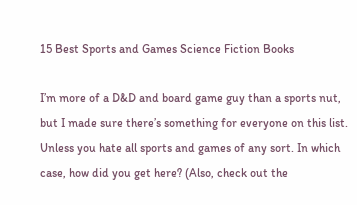15 Best Sports and Games Science Fiction Books

I’m more of a D&D and board game guy than a sports nut, but I made sure there’s something for everyone on this list. Unless you hate all sports and games of any sort. In which case, how did you get here? (Also, check out the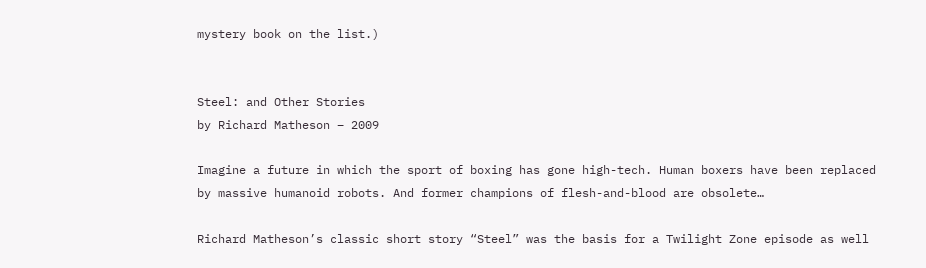mystery book on the list.)


Steel: and Other Stories
by Richard Matheson – 2009

Imagine a future in which the sport of boxing has gone high-tech. Human boxers have been replaced by massive humanoid robots. And former champions of flesh-and-blood are obsolete…

Richard Matheson’s classic short story “Steel” was the basis for a Twilight Zone episode as well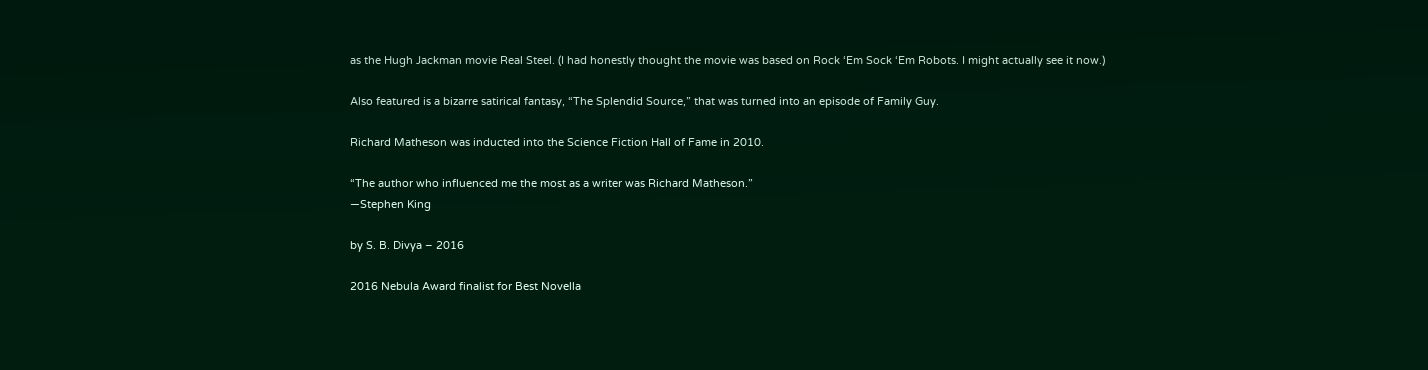as the Hugh Jackman movie Real Steel. (I had honestly thought the movie was based on Rock ‘Em Sock ‘Em Robots. I might actually see it now.)

Also featured is a bizarre satirical fantasy, “The Splendid Source,” that was turned into an episode of Family Guy.

Richard Matheson was inducted into the Science Fiction Hall of Fame in 2010.

“The author who influenced me the most as a writer was Richard Matheson.”
—Stephen King

by S. B. Divya – 2016

2016 Nebula Award finalist for Best Novella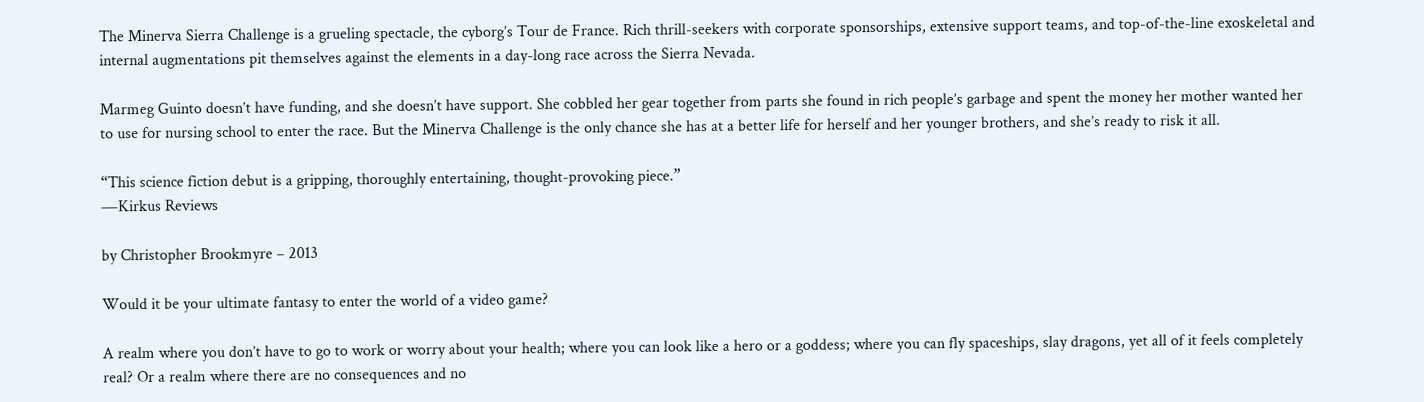The Minerva Sierra Challenge is a grueling spectacle, the cyborg’s Tour de France. Rich thrill-seekers with corporate sponsorships, extensive support teams, and top-of-the-line exoskeletal and internal augmentations pit themselves against the elements in a day-long race across the Sierra Nevada.

Marmeg Guinto doesn’t have funding, and she doesn’t have support. She cobbled her gear together from parts she found in rich people’s garbage and spent the money her mother wanted her to use for nursing school to enter the race. But the Minerva Challenge is the only chance she has at a better life for herself and her younger brothers, and she’s ready to risk it all.

“This science fiction debut is a gripping, thoroughly entertaining, thought-provoking piece.”
―Kirkus Reviews

by Christopher Brookmyre – 2013

Would it be your ultimate fantasy to enter the world of a video game?

A realm where you don’t have to go to work or worry about your health; where you can look like a hero or a goddess; where you can fly spaceships, slay dragons, yet all of it feels completely real? Or a realm where there are no consequences and no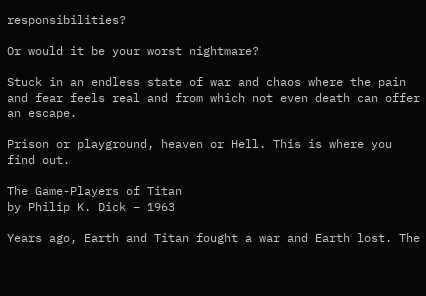responsibilities?

Or would it be your worst nightmare?

Stuck in an endless state of war and chaos where the pain and fear feels real and from which not even death can offer an escape.

Prison or playground, heaven or Hell. This is where you find out.

The Game-Players of Titan
by Philip K. Dick – 1963

Years ago, Earth and Titan fought a war and Earth lost. The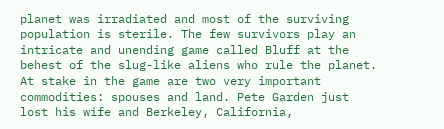planet was irradiated and most of the surviving population is sterile. The few survivors play an intricate and unending game called Bluff at the behest of the slug-like aliens who rule the planet. At stake in the game are two very important commodities: spouses and land. Pete Garden just lost his wife and Berkeley, California,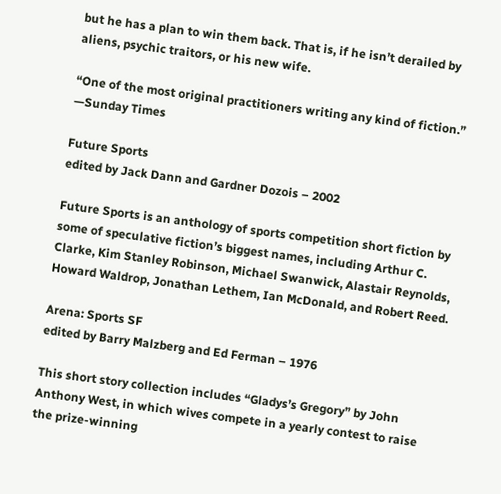but he has a plan to win them back. That is, if he isn’t derailed by aliens, psychic traitors, or his new wife.

“One of the most original practitioners writing any kind of fiction.”
—Sunday Times

Future Sports
edited by Jack Dann and Gardner Dozois – 2002

Future Sports is an anthology of sports competition short fiction by some of speculative fiction’s biggest names, including Arthur C. Clarke, Kim Stanley Robinson, Michael Swanwick, Alastair Reynolds, Howard Waldrop, Jonathan Lethem, Ian McDonald, and Robert Reed.

Arena: Sports SF
edited by Barry Malzberg and Ed Ferman – 1976

This short story collection includes “Gladys’s Gregory” by John Anthony West, in which wives compete in a yearly contest to raise the prize-winning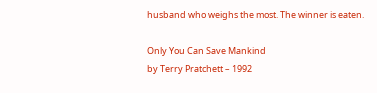husband who weighs the most. The winner is eaten.

Only You Can Save Mankind
by Terry Pratchett – 1992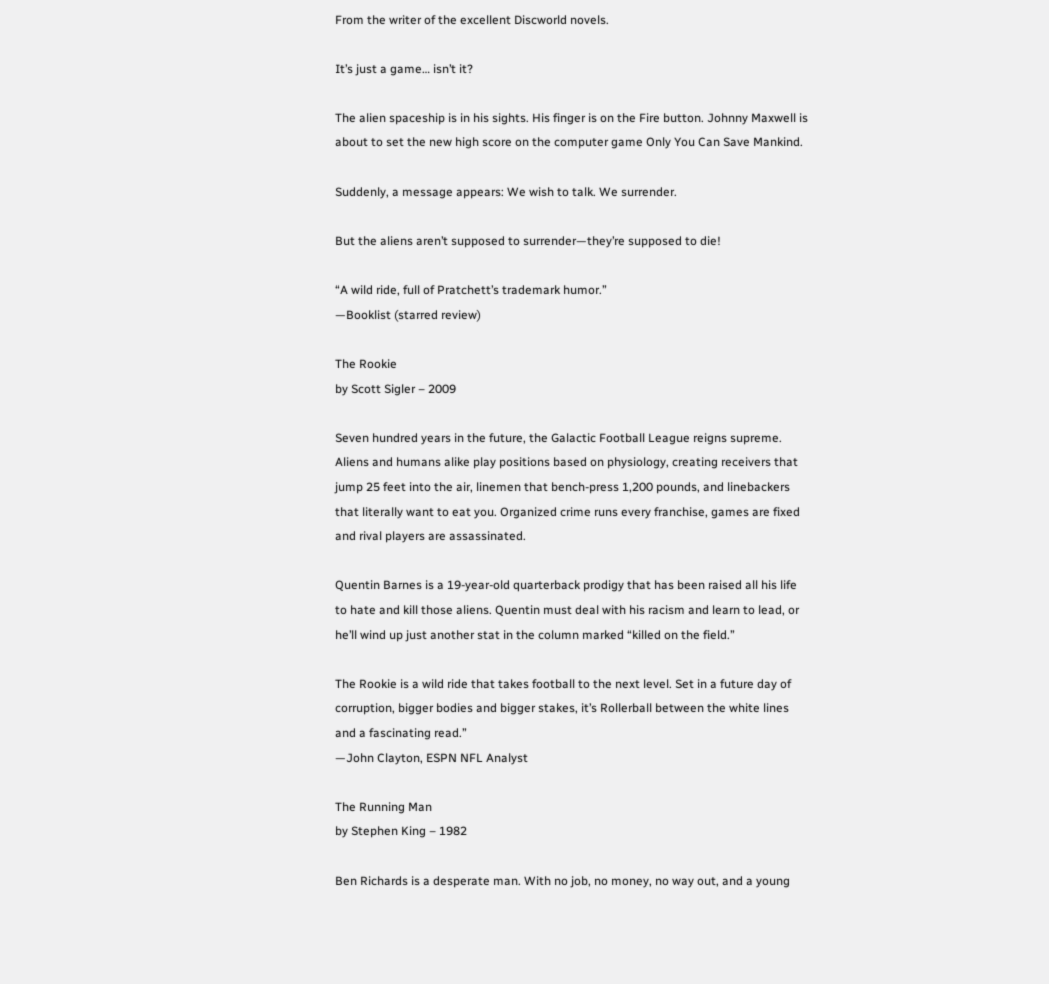From the writer of the excellent Discworld novels.

It’s just a game… isn’t it?

The alien spaceship is in his sights. His finger is on the Fire button. Johnny Maxwell is about to set the new high score on the computer game Only You Can Save Mankind.

Suddenly, a message appears: We wish to talk. We surrender.

But the aliens aren’t supposed to surrender—they’re supposed to die!

“A wild ride, full of Pratchett’s trademark humor.”
—Booklist (starred review)

The Rookie
by Scott Sigler – 2009

Seven hundred years in the future, the Galactic Football League reigns supreme. Aliens and humans alike play positions based on physiology, creating receivers that jump 25 feet into the air, linemen that bench-press 1,200 pounds, and linebackers that literally want to eat you. Organized crime runs every franchise, games are fixed and rival players are assassinated.

Quentin Barnes is a 19-year-old quarterback prodigy that has been raised all his life to hate and kill those aliens. Quentin must deal with his racism and learn to lead, or he’ll wind up just another stat in the column marked “killed on the field.”

The Rookie is a wild ride that takes football to the next level. Set in a future day of corruption, bigger bodies and bigger stakes, it’s Rollerball between the white lines and a fascinating read.”
—John Clayton, ESPN NFL Analyst

The Running Man
by Stephen King – 1982

Ben Richards is a desperate man. With no job, no money, no way out, and a young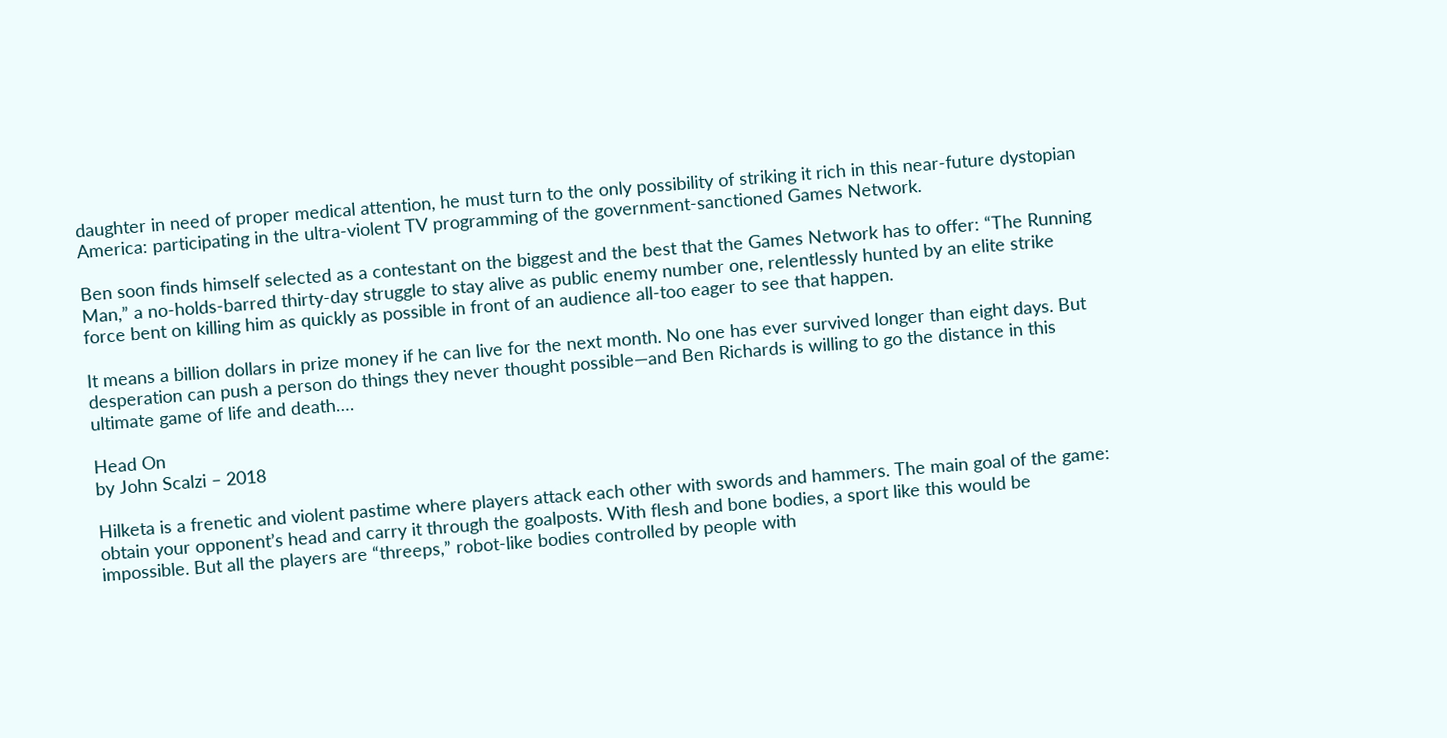daughter in need of proper medical attention, he must turn to the only possibility of striking it rich in this near-future dystopian America: participating in the ultra-violent TV programming of the government-sanctioned Games Network.

Ben soon finds himself selected as a contestant on the biggest and the best that the Games Network has to offer: “The Running Man,” a no-holds-barred thirty-day struggle to stay alive as public enemy number one, relentlessly hunted by an elite strike force bent on killing him as quickly as possible in front of an audience all-too eager to see that happen.

It means a billion dollars in prize money if he can live for the next month. No one has ever survived longer than eight days. But desperation can push a person do things they never thought possible—and Ben Richards is willing to go the distance in this ultimate game of life and death….

Head On
by John Scalzi – 2018

Hilketa is a frenetic and violent pastime where players attack each other with swords and hammers. The main goal of the game: obtain your opponent’s head and carry it through the goalposts. With flesh and bone bodies, a sport like this would be impossible. But all the players are “threeps,” robot-like bodies controlled by people with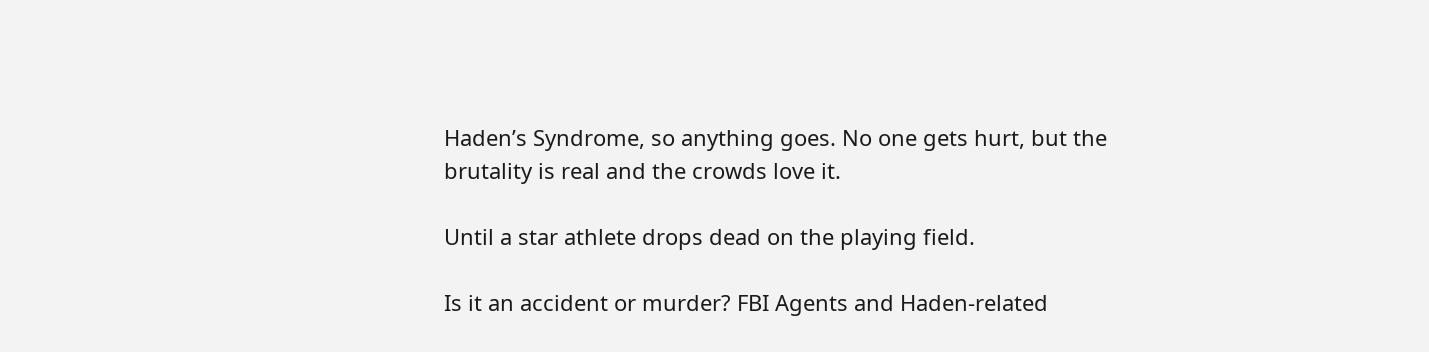Haden’s Syndrome, so anything goes. No one gets hurt, but the brutality is real and the crowds love it.

Until a star athlete drops dead on the playing field.

Is it an accident or murder? FBI Agents and Haden-related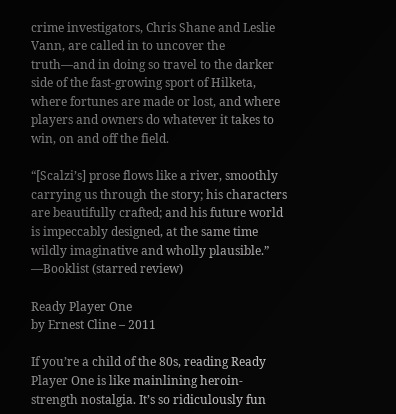crime investigators, Chris Shane and Leslie Vann, are called in to uncover the truth—and in doing so travel to the darker side of the fast-growing sport of Hilketa, where fortunes are made or lost, and where players and owners do whatever it takes to win, on and off the field.

“[Scalzi’s] prose flows like a river, smoothly carrying us through the story; his characters are beautifully crafted; and his future world is impeccably designed, at the same time wildly imaginative and wholly plausible.”
―Booklist (starred review)

Ready Player One
by Ernest Cline – 2011

If you’re a child of the 80s, reading Ready Player One is like mainlining heroin-strength nostalgia. It’s so ridiculously fun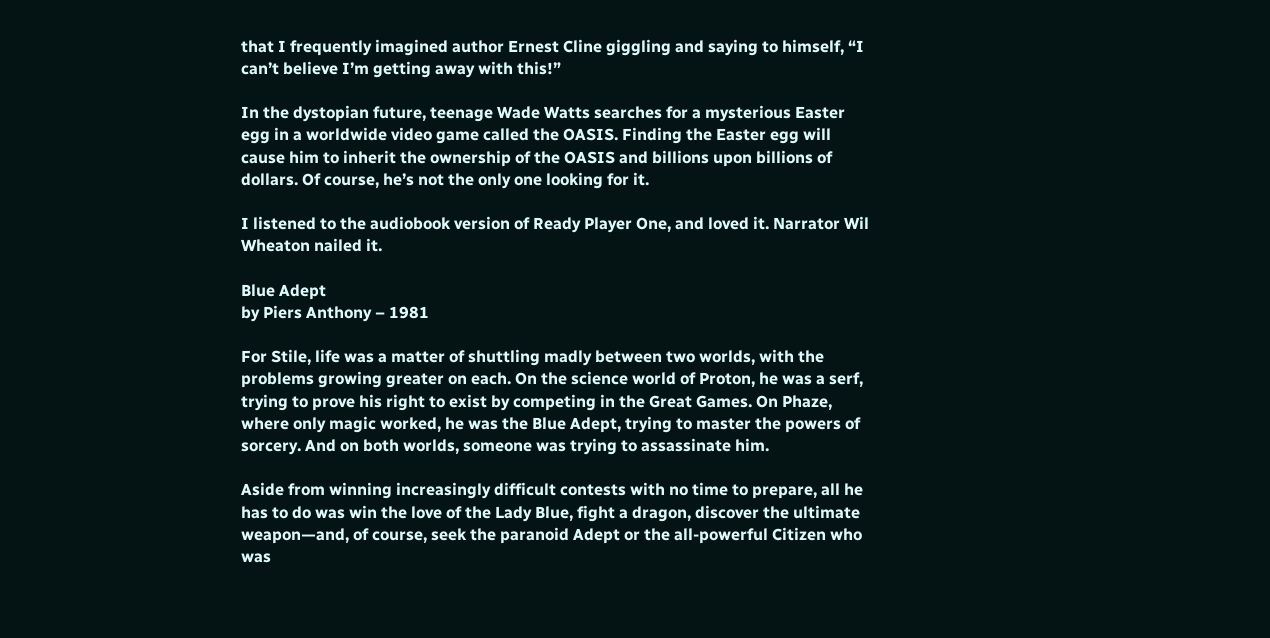that I frequently imagined author Ernest Cline giggling and saying to himself, “I can’t believe I’m getting away with this!”

In the dystopian future, teenage Wade Watts searches for a mysterious Easter egg in a worldwide video game called the OASIS. Finding the Easter egg will cause him to inherit the ownership of the OASIS and billions upon billions of dollars. Of course, he’s not the only one looking for it.

I listened to the audiobook version of Ready Player One, and loved it. Narrator Wil Wheaton nailed it.

Blue Adept
by Piers Anthony – 1981

For Stile, life was a matter of shuttling madly between two worlds, with the problems growing greater on each. On the science world of Proton, he was a serf, trying to prove his right to exist by competing in the Great Games. On Phaze, where only magic worked, he was the Blue Adept, trying to master the powers of sorcery. And on both worlds, someone was trying to assassinate him.

Aside from winning increasingly difficult contests with no time to prepare, all he has to do was win the love of the Lady Blue, fight a dragon, discover the ultimate weapon—and, of course, seek the paranoid Adept or the all-powerful Citizen who was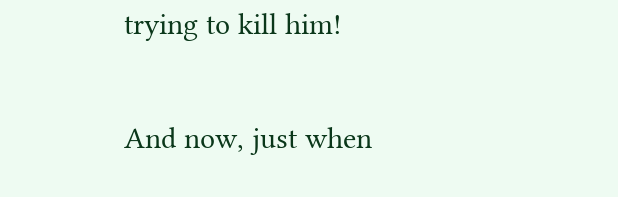trying to kill him!

And now, just when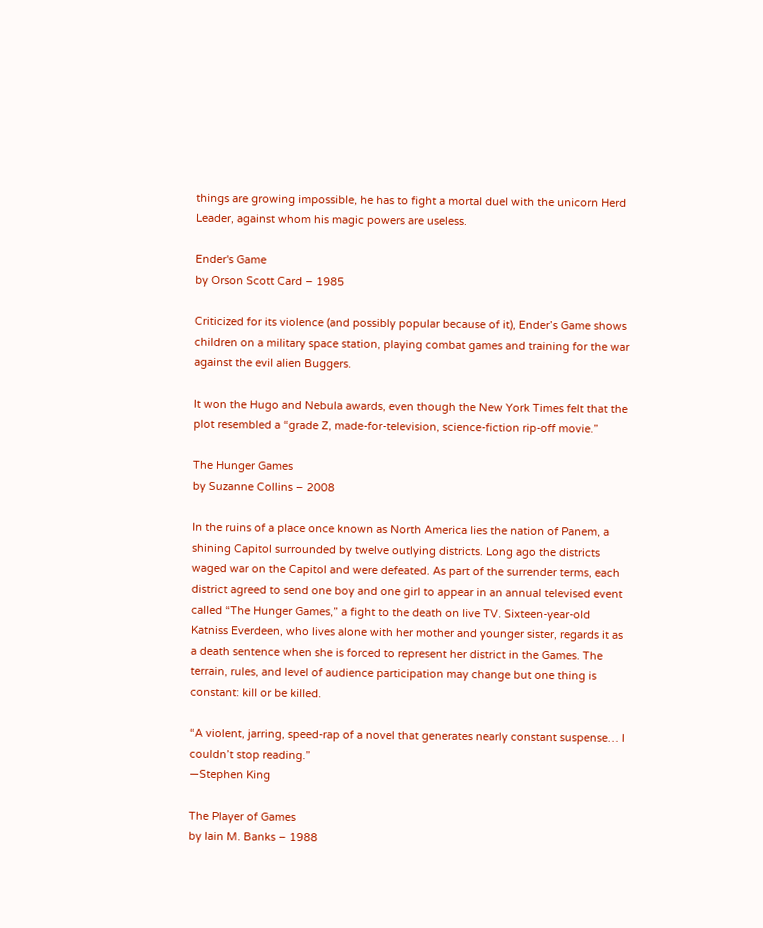things are growing impossible, he has to fight a mortal duel with the unicorn Herd Leader, against whom his magic powers are useless.

Ender's Game
by Orson Scott Card – 1985

Criticized for its violence (and possibly popular because of it), Ender’s Game shows children on a military space station, playing combat games and training for the war against the evil alien Buggers.

It won the Hugo and Nebula awards, even though the New York Times felt that the plot resembled a “grade Z, made-for-television, science-fiction rip-off movie.”

The Hunger Games
by Suzanne Collins – 2008

In the ruins of a place once known as North America lies the nation of Panem, a shining Capitol surrounded by twelve outlying districts. Long ago the districts waged war on the Capitol and were defeated. As part of the surrender terms, each district agreed to send one boy and one girl to appear in an annual televised event called “The Hunger Games,” a fight to the death on live TV. Sixteen-year-old Katniss Everdeen, who lives alone with her mother and younger sister, regards it as a death sentence when she is forced to represent her district in the Games. The terrain, rules, and level of audience participation may change but one thing is constant: kill or be killed.

“A violent, jarring, speed-rap of a novel that generates nearly constant suspense… I couldn’t stop reading.”
—Stephen King

The Player of Games
by Iain M. Banks – 1988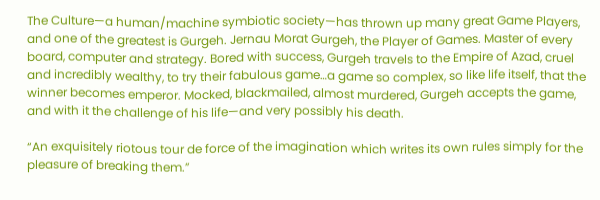The Culture—a human/machine symbiotic society—has thrown up many great Game Players, and one of the greatest is Gurgeh. Jernau Morat Gurgeh, the Player of Games. Master of every board, computer and strategy. Bored with success, Gurgeh travels to the Empire of Azad, cruel and incredibly wealthy, to try their fabulous game…a game so complex, so like life itself, that the winner becomes emperor. Mocked, blackmailed, almost murdered, Gurgeh accepts the game, and with it the challenge of his life—and very possibly his death.

“An exquisitely riotous tour de force of the imagination which writes its own rules simply for the pleasure of breaking them.”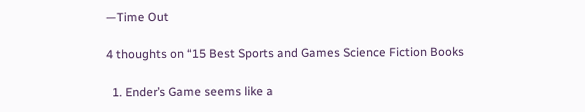—Time Out

4 thoughts on “15 Best Sports and Games Science Fiction Books

  1. Ender’s Game seems like a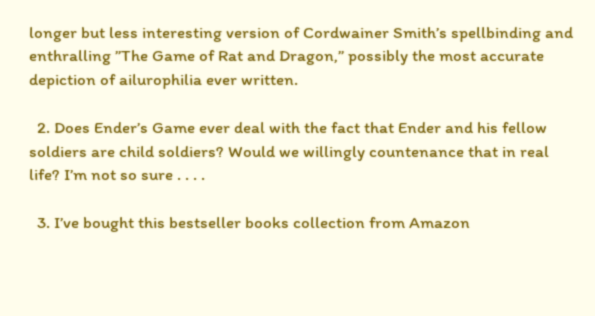longer but less interesting version of Cordwainer Smith’s spellbinding and enthralling ”The Game of Rat and Dragon,” possibly the most accurate depiction of ailurophilia ever written.

  2. Does Ender’s Game ever deal with the fact that Ender and his fellow soldiers are child soldiers? Would we willingly countenance that in real life? I’m not so sure . . . .

  3. I’ve bought this bestseller books collection from Amazon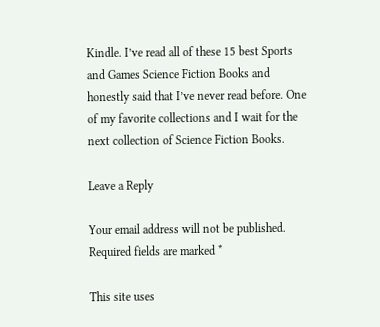Kindle. I’ve read all of these 15 best Sports and Games Science Fiction Books and honestly said that I’ve never read before. One of my favorite collections and I wait for the next collection of Science Fiction Books.

Leave a Reply

Your email address will not be published. Required fields are marked *

This site uses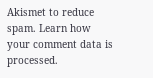Akismet to reduce spam. Learn how your comment data is processed.